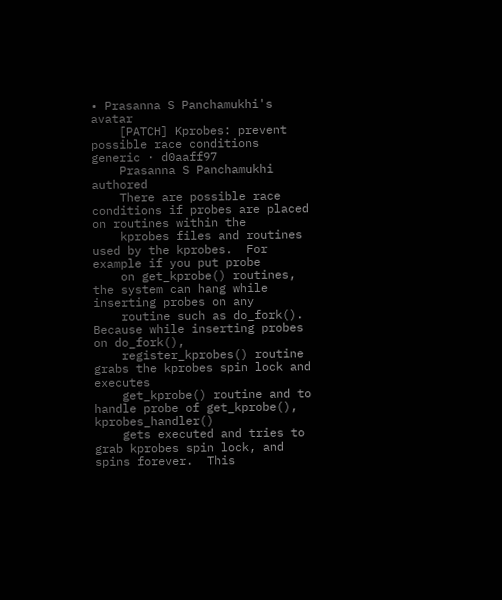• Prasanna S Panchamukhi's avatar
    [PATCH] Kprobes: prevent possible race conditions generic · d0aaff97
    Prasanna S Panchamukhi authored
    There are possible race conditions if probes are placed on routines within the
    kprobes files and routines used by the kprobes.  For example if you put probe
    on get_kprobe() routines, the system can hang while inserting probes on any
    routine such as do_fork().  Because while inserting probes on do_fork(),
    register_kprobes() routine grabs the kprobes spin lock and executes
    get_kprobe() routine and to handle probe of get_kprobe(), kprobes_handler()
    gets executed and tries to grab kprobes spin lock, and spins forever.  This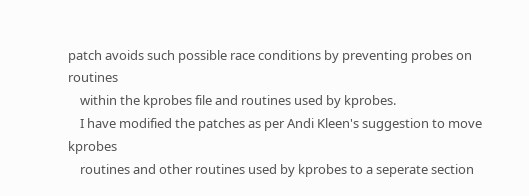patch avoids such possible race conditions by preventing probes on routines
    within the kprobes file and routines used by kprobes.
    I have modified the patches as per Andi Kleen's suggestion to move kprobes
    routines and other routines used by kprobes to a seperate section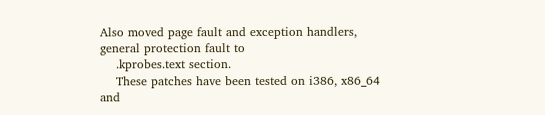Also moved page fault and exception handlers, general protection fault to
    .kprobes.text section.
    These patches have been tested on i386, x86_64 and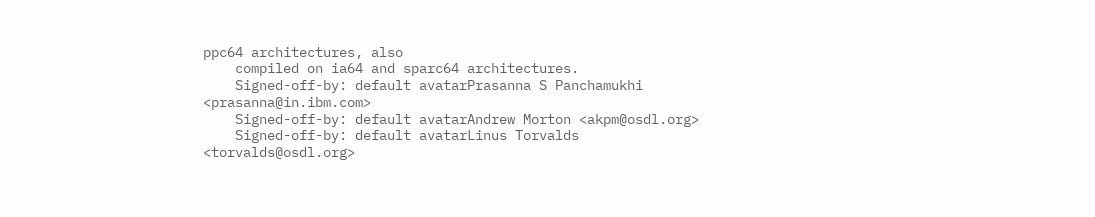ppc64 architectures, also
    compiled on ia64 and sparc64 architectures.
    Signed-off-by: default avatarPrasanna S Panchamukhi <prasanna@in.ibm.com>
    Signed-off-by: default avatarAndrew Morton <akpm@osdl.org>
    Signed-off-by: default avatarLinus Torvalds <torvalds@osdl.org>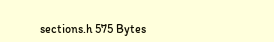sections.h 575 Bytes